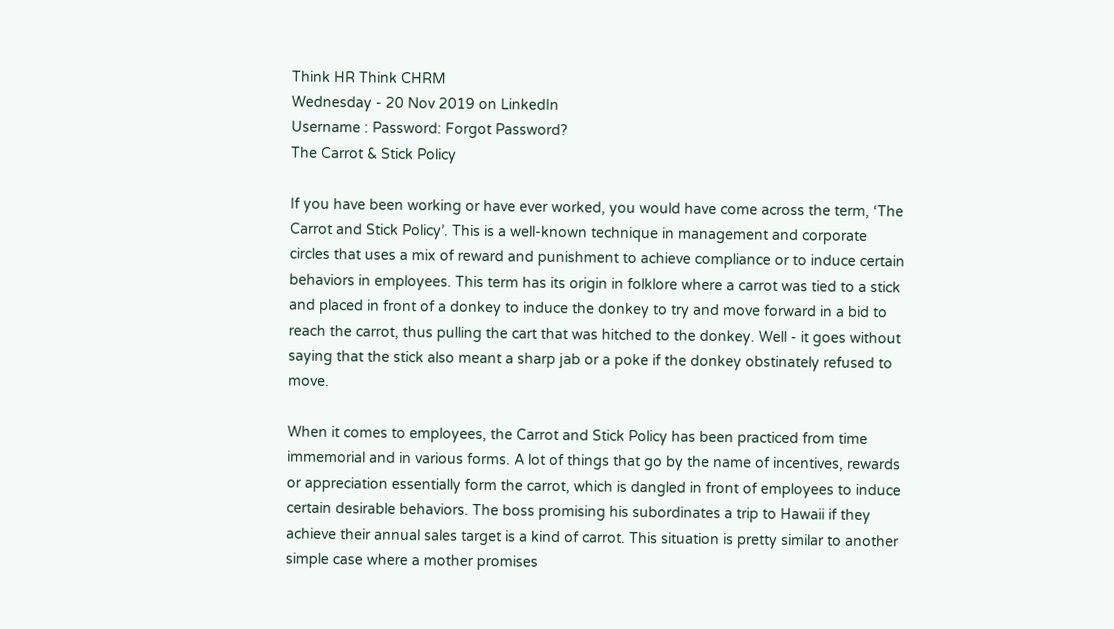Think HR Think CHRM
Wednesday - 20 Nov 2019 on LinkedIn
Username : Password: Forgot Password?
The Carrot & Stick Policy

If you have been working or have ever worked, you would have come across the term, ‘The Carrot and Stick Policy’. This is a well-known technique in management and corporate circles that uses a mix of reward and punishment to achieve compliance or to induce certain behaviors in employees. This term has its origin in folklore where a carrot was tied to a stick and placed in front of a donkey to induce the donkey to try and move forward in a bid to reach the carrot, thus pulling the cart that was hitched to the donkey. Well - it goes without saying that the stick also meant a sharp jab or a poke if the donkey obstinately refused to move.

When it comes to employees, the Carrot and Stick Policy has been practiced from time immemorial and in various forms. A lot of things that go by the name of incentives, rewards or appreciation essentially form the carrot, which is dangled in front of employees to induce certain desirable behaviors. The boss promising his subordinates a trip to Hawaii if they achieve their annual sales target is a kind of carrot. This situation is pretty similar to another simple case where a mother promises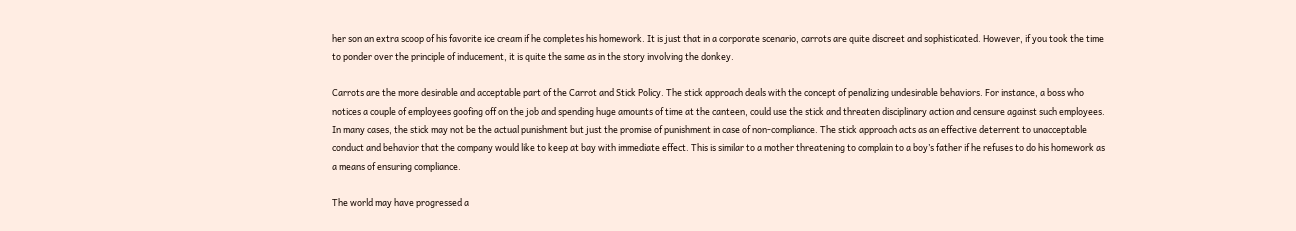her son an extra scoop of his favorite ice cream if he completes his homework. It is just that in a corporate scenario, carrots are quite discreet and sophisticated. However, if you took the time to ponder over the principle of inducement, it is quite the same as in the story involving the donkey.

Carrots are the more desirable and acceptable part of the Carrot and Stick Policy. The stick approach deals with the concept of penalizing undesirable behaviors. For instance, a boss who notices a couple of employees goofing off on the job and spending huge amounts of time at the canteen, could use the stick and threaten disciplinary action and censure against such employees. In many cases, the stick may not be the actual punishment but just the promise of punishment in case of non-compliance. The stick approach acts as an effective deterrent to unacceptable conduct and behavior that the company would like to keep at bay with immediate effect. This is similar to a mother threatening to complain to a boy’s father if he refuses to do his homework as a means of ensuring compliance.

The world may have progressed a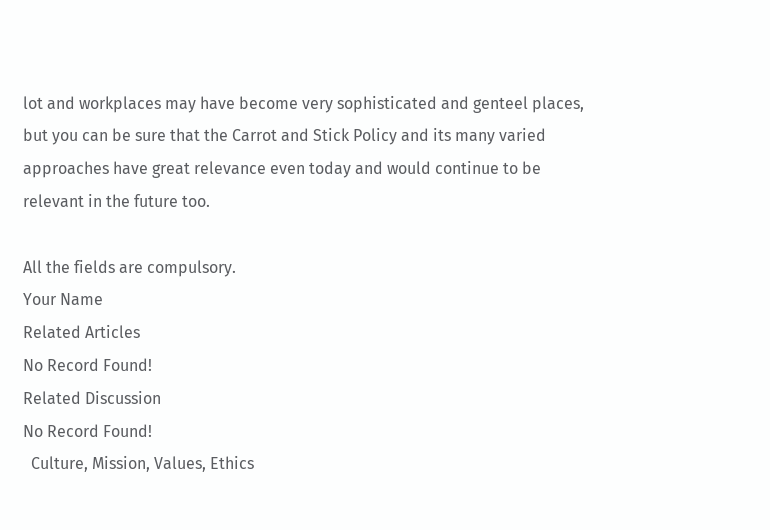lot and workplaces may have become very sophisticated and genteel places, but you can be sure that the Carrot and Stick Policy and its many varied approaches have great relevance even today and would continue to be relevant in the future too.

All the fields are compulsory.
Your Name
Related Articles
No Record Found!
Related Discussion
No Record Found!
  Culture, Mission, Values, Ethics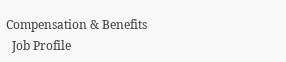Compensation & Benefits
  Job Profile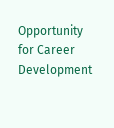Opportunity for Career Development